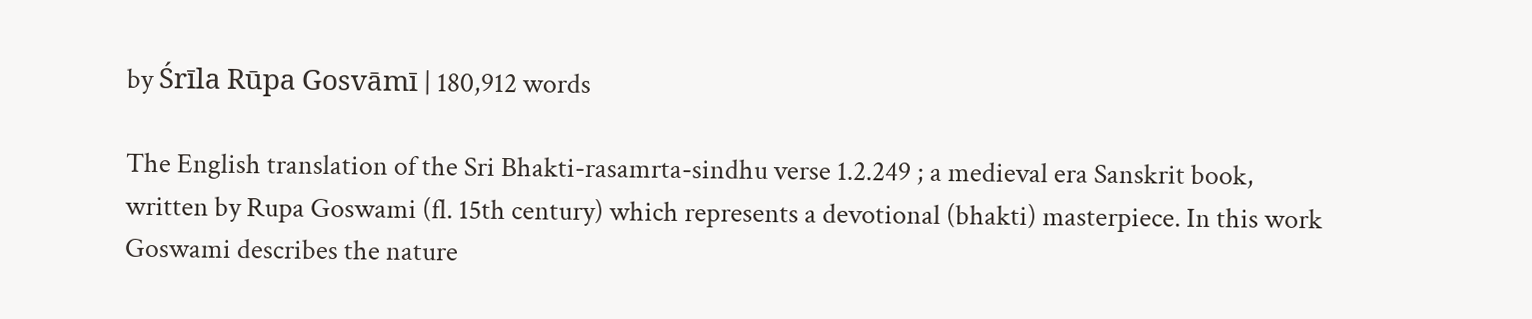by Śrīla Rūpa Gosvāmī | 180,912 words

The English translation of the Sri Bhakti-rasamrta-sindhu verse 1.2.249 ; a medieval era Sanskrit book, written by Rupa Goswami (fl. 15th century) which represents a devotional (bhakti) masterpiece. In this work Goswami describes the nature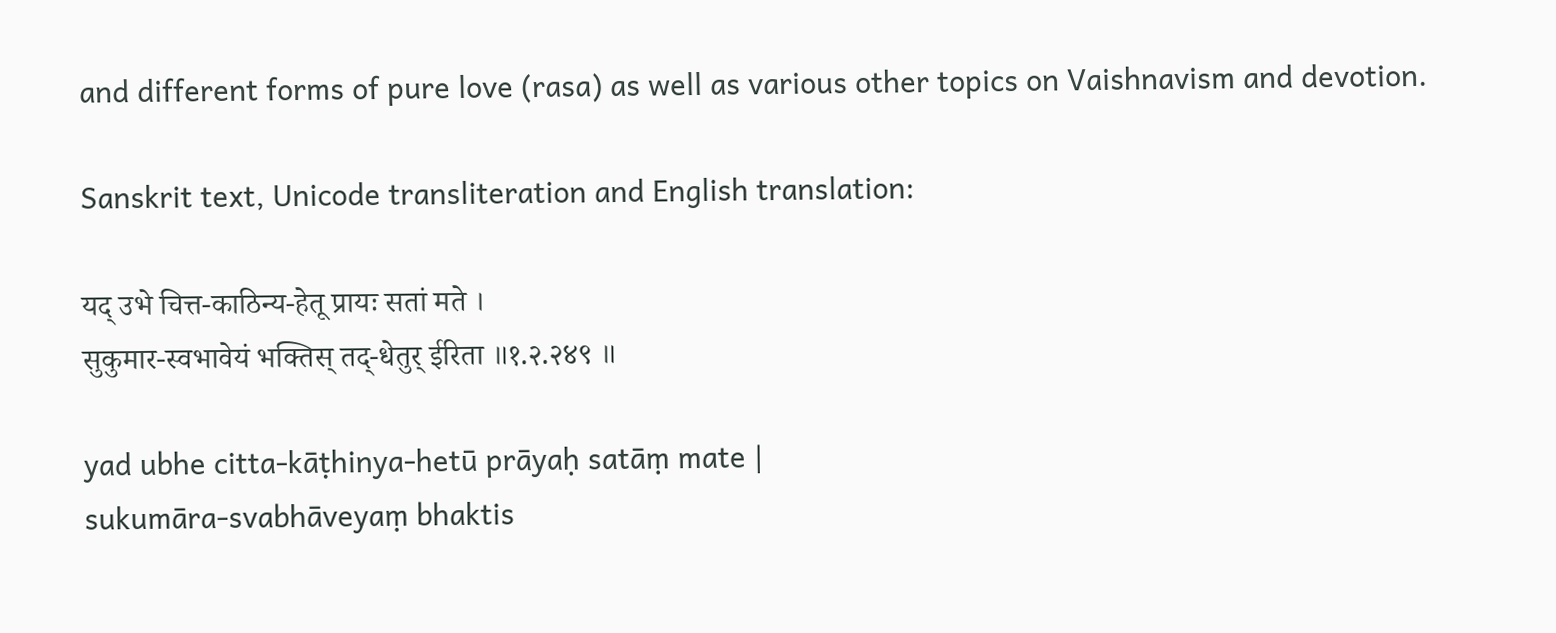and different forms of pure love (rasa) as well as various other topics on Vaishnavism and devotion.

Sanskrit text, Unicode transliteration and English translation:

यद् उभे चित्त-काठिन्य-हेतू प्रायः सतां मते ।
सुकुमार-स्वभावेयं भक्तिस् तद्-धेतुर् ईरिता ॥१.२.२४९ ॥

yad ubhe citta-kāṭhinya-hetū prāyaḥ satāṃ mate |
sukumāra-svabhāveyaṃ bhaktis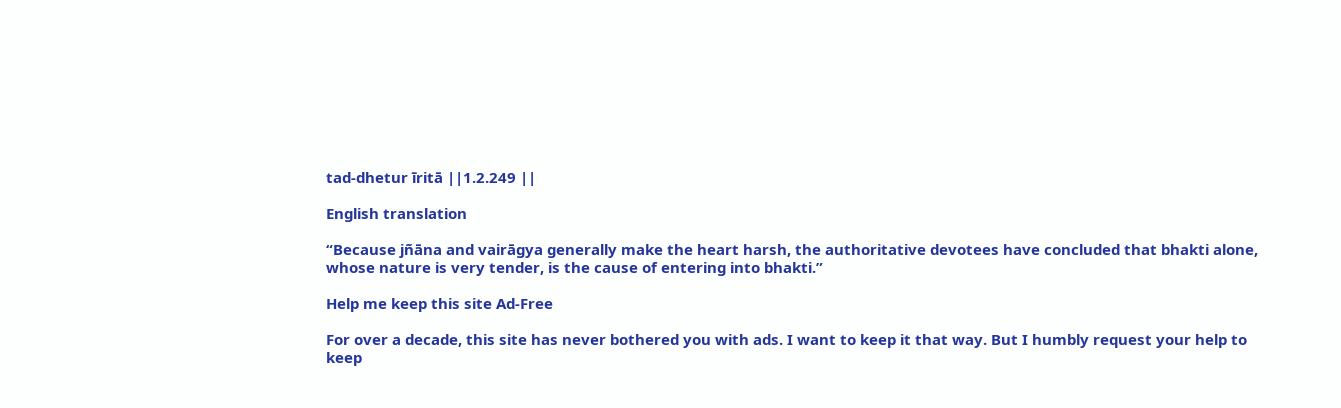tad-dhetur īritā ||1.2.249 ||

English translation

“Because jñāna and vairāgya generally make the heart harsh, the authoritative devotees have concluded that bhakti alone, whose nature is very tender, is the cause of entering into bhakti.”

Help me keep this site Ad-Free

For over a decade, this site has never bothered you with ads. I want to keep it that way. But I humbly request your help to keep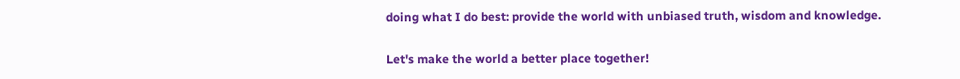doing what I do best: provide the world with unbiased truth, wisdom and knowledge.

Let's make the world a better place together!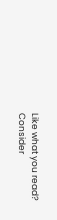Like what you read? Consider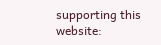supporting this website: